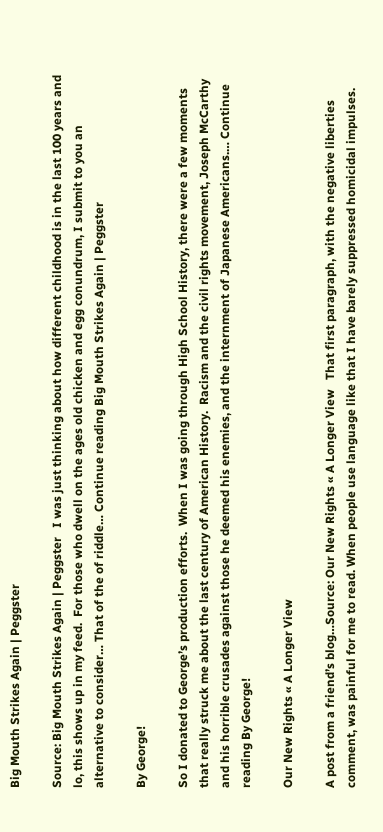Big Mouth Strikes Again | Peggster

Source: Big Mouth Strikes Again | Peggster   I was just thinking about how different childhood is in the last 100 years and lo, this shows up in my feed.  For those who dwell on the ages old chicken and egg conundrum, I submit to you an alternative to consider… That of the of riddle… Continue reading Big Mouth Strikes Again | Peggster

By George!

So I donated to George’s production efforts.  When I was going through High School History, there were a few moments that really struck me about the last century of American History.  Racism and the civil rights movement, Joseph McCarthy and his horrible crusades against those he deemed his enemies, and the internment of Japanese Americans.… Continue reading By George!

Our New Rights « A Longer View

A post from a friend’s blog…Source: Our New Rights « A Longer View   That first paragraph, with the negative liberties comment, was painful for me to read. When people use language like that I have barely suppressed homicidal impulses.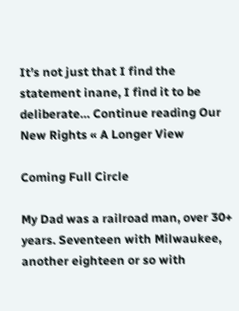It’s not just that I find the statement inane, I find it to be deliberate… Continue reading Our New Rights « A Longer View

Coming Full Circle

My Dad was a railroad man, over 30+ years. Seventeen with Milwaukee, another eighteen or so with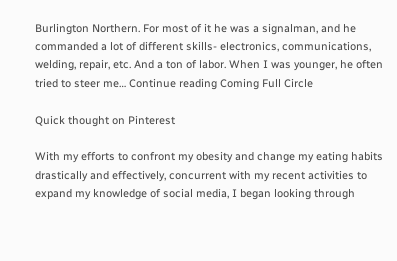Burlington Northern. For most of it he was a signalman, and he commanded a lot of different skills- electronics, communications, welding, repair, etc. And a ton of labor. When I was younger, he often tried to steer me… Continue reading Coming Full Circle

Quick thought on Pinterest

With my efforts to confront my obesity and change my eating habits drastically and effectively, concurrent with my recent activities to expand my knowledge of social media, I began looking through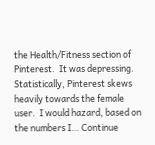the Health/Fitness section of Pinterest.  It was depressing.  Statistically, Pinterest skews heavily towards the female user.  I would hazard, based on the numbers I… Continue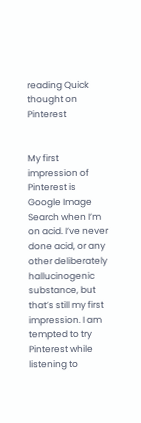reading Quick thought on Pinterest


My first impression of Pinterest is Google Image Search when I’m on acid. I’ve never done acid, or any other deliberately hallucinogenic substance, but that’s still my first impression. I am tempted to try Pinterest while listening to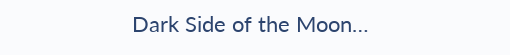Dark Side of the Moon…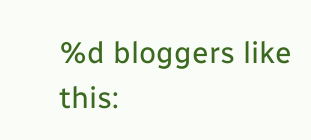%d bloggers like this: